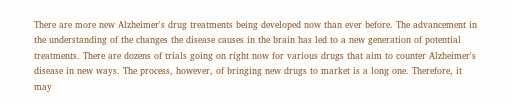There are more new Alzheimer's drug treatments being developed now than ever before. The advancement in the understanding of the changes the disease causes in the brain has led to a new generation of potential treatments. There are dozens of trials going on right now for various drugs that aim to counter Alzheimer's disease in new ways. The process, however, of bringing new drugs to market is a long one. Therefore, it may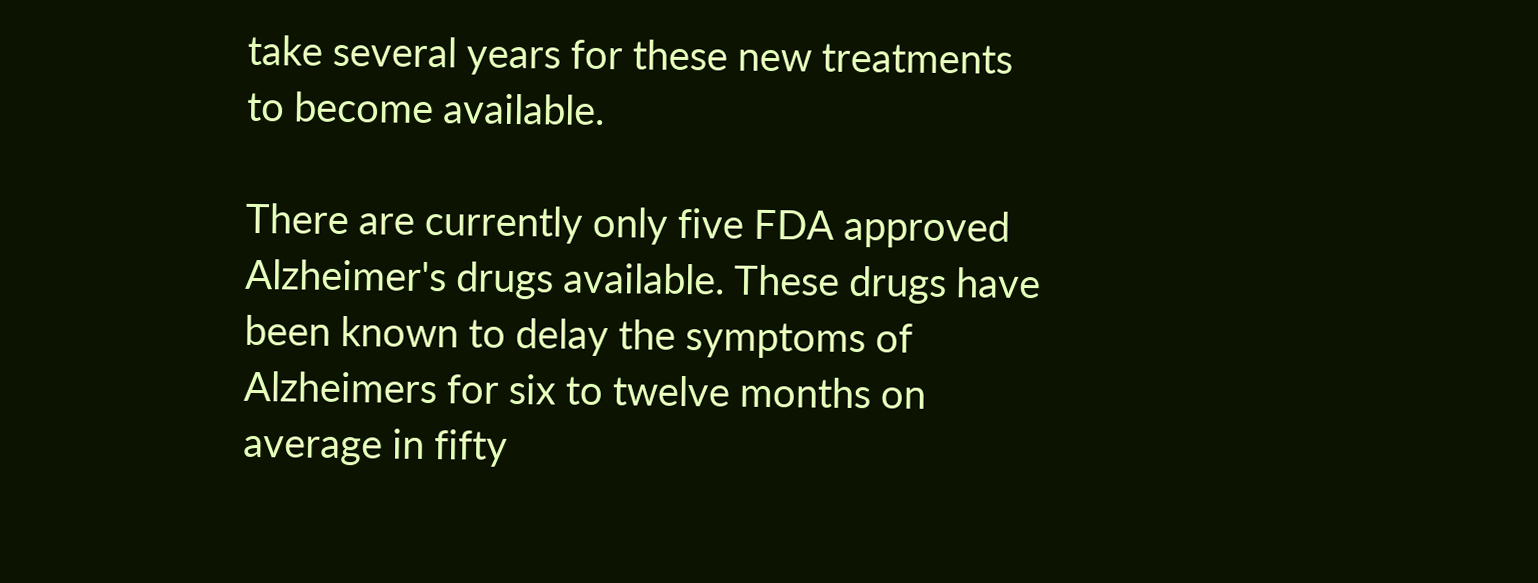take several years for these new treatments to become available.

There are currently only five FDA approved Alzheimer's drugs available. These drugs have been known to delay the symptoms of Alzheimers for six to twelve months on average in fifty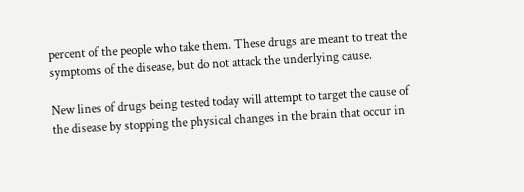percent of the people who take them. These drugs are meant to treat the symptoms of the disease, but do not attack the underlying cause.

New lines of drugs being tested today will attempt to target the cause of the disease by stopping the physical changes in the brain that occur in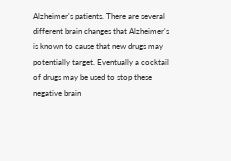Alzheimer's patients. There are several different brain changes that Alzheimer's is known to cause that new drugs may potentially target. Eventually a cocktail of drugs may be used to stop these negative brain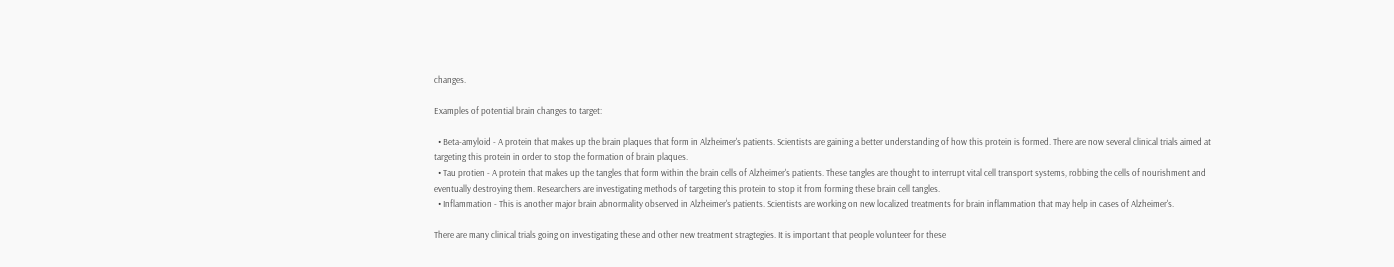changes.

Examples of potential brain changes to target:

  • Beta-amyloid - A protein that makes up the brain plaques that form in Alzheimer's patients. Scientists are gaining a better understanding of how this protein is formed. There are now several clinical trials aimed at targeting this protein in order to stop the formation of brain plaques.
  • Tau protien - A protein that makes up the tangles that form within the brain cells of Alzheimer's patients. These tangles are thought to interrupt vital cell transport systems, robbing the cells of nourishment and eventually destroying them. Researchers are investigating methods of targeting this protein to stop it from forming these brain cell tangles.
  • Inflammation - This is another major brain abnormality observed in Alzheimer's patients. Scientists are working on new localized treatments for brain inflammation that may help in cases of Alzheimer's.

There are many clinical trials going on investigating these and other new treatment stragtegies. It is important that people volunteer for these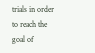trials in order to reach the goal of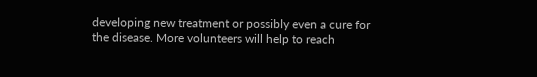developing new treatment or possibly even a cure for the disease. More volunteers will help to reach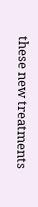these new treatments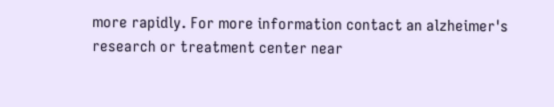more rapidly. For more information contact an alzheimer's research or treatment center near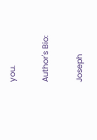you.

Author's Bio:

Joseph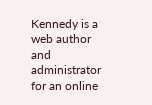Kennedy is a web author and administrator for an online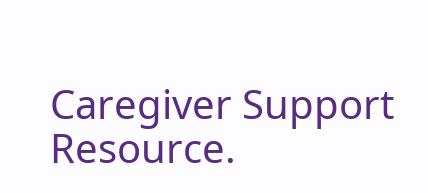Caregiver Support Resource.